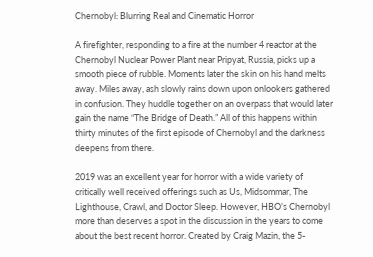Chernobyl: Blurring Real and Cinematic Horror

A firefighter, responding to a fire at the number 4 reactor at the Chernobyl Nuclear Power Plant near Pripyat, Russia, picks up a smooth piece of rubble. Moments later the skin on his hand melts away. Miles away, ash slowly rains down upon onlookers gathered in confusion. They huddle together on an overpass that would later gain the name “The Bridge of Death.” All of this happens within thirty minutes of the first episode of Chernobyl and the darkness deepens from there.

2019 was an excellent year for horror with a wide variety of critically well received offerings such as Us, Midsommar, The Lighthouse, Crawl, and Doctor Sleep. However, HBO’s Chernobyl more than deserves a spot in the discussion in the years to come about the best recent horror. Created by Craig Mazin, the 5-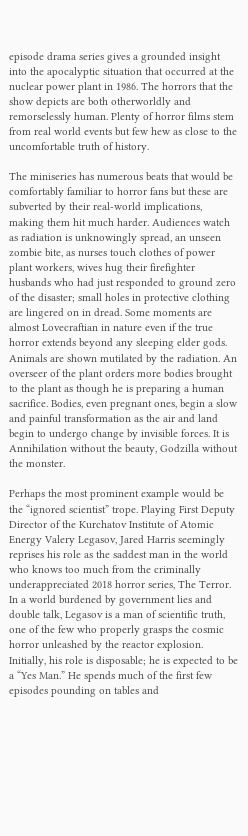episode drama series gives a grounded insight into the apocalyptic situation that occurred at the nuclear power plant in 1986. The horrors that the show depicts are both otherworldly and remorselessly human. Plenty of horror films stem from real world events but few hew as close to the uncomfortable truth of history.

The miniseries has numerous beats that would be comfortably familiar to horror fans but these are subverted by their real-world implications, making them hit much harder. Audiences watch as radiation is unknowingly spread, an unseen zombie bite, as nurses touch clothes of power plant workers, wives hug their firefighter husbands who had just responded to ground zero of the disaster; small holes in protective clothing are lingered on in dread. Some moments are almost Lovecraftian in nature even if the true horror extends beyond any sleeping elder gods. Animals are shown mutilated by the radiation. An overseer of the plant orders more bodies brought to the plant as though he is preparing a human sacrifice. Bodies, even pregnant ones, begin a slow and painful transformation as the air and land begin to undergo change by invisible forces. It is Annihilation without the beauty, Godzilla without the monster.

Perhaps the most prominent example would be the “ignored scientist” trope. Playing First Deputy Director of the Kurchatov Institute of Atomic Energy Valery Legasov, Jared Harris seemingly reprises his role as the saddest man in the world who knows too much from the criminally underappreciated 2018 horror series, The Terror. In a world burdened by government lies and double talk, Legasov is a man of scientific truth, one of the few who properly grasps the cosmic horror unleashed by the reactor explosion. Initially, his role is disposable; he is expected to be a “Yes Man.” He spends much of the first few episodes pounding on tables and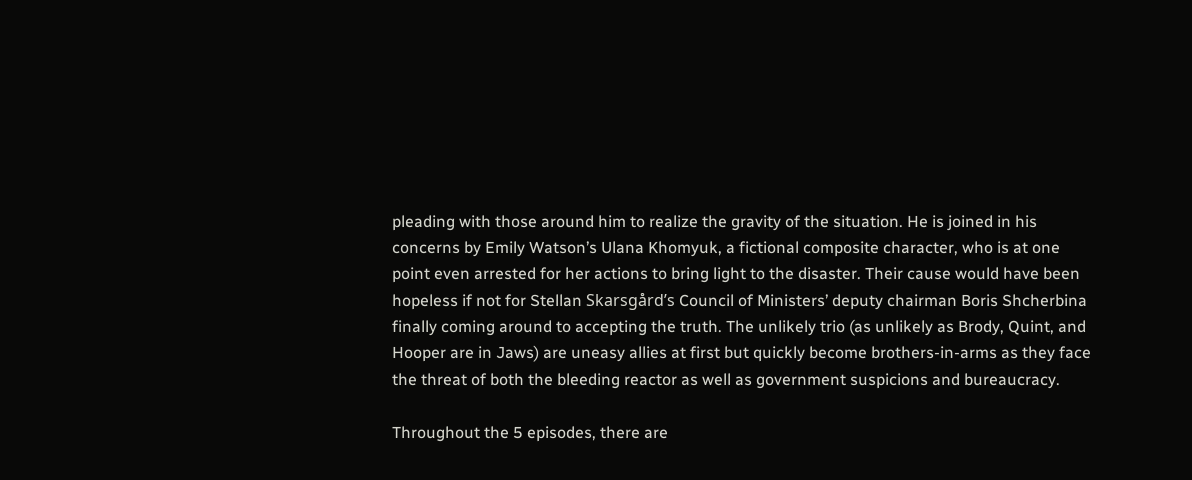pleading with those around him to realize the gravity of the situation. He is joined in his concerns by Emily Watson’s Ulana Khomyuk, a fictional composite character, who is at one point even arrested for her actions to bring light to the disaster. Their cause would have been hopeless if not for Stellan Skarsgård’s Council of Ministers’ deputy chairman Boris Shcherbina finally coming around to accepting the truth. The unlikely trio (as unlikely as Brody, Quint, and Hooper are in Jaws) are uneasy allies at first but quickly become brothers-in-arms as they face the threat of both the bleeding reactor as well as government suspicions and bureaucracy.

Throughout the 5 episodes, there are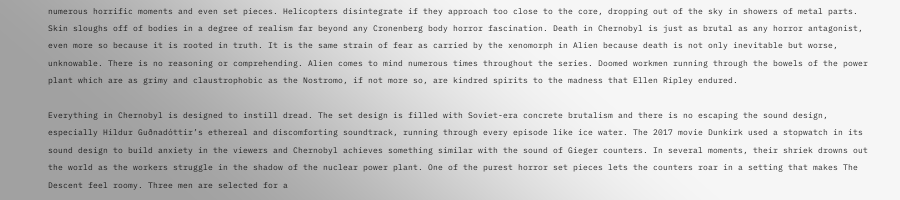numerous horrific moments and even set pieces. Helicopters disintegrate if they approach too close to the core, dropping out of the sky in showers of metal parts. Skin sloughs off of bodies in a degree of realism far beyond any Cronenberg body horror fascination. Death in Chernobyl is just as brutal as any horror antagonist, even more so because it is rooted in truth. It is the same strain of fear as carried by the xenomorph in Alien because death is not only inevitable but worse, unknowable. There is no reasoning or comprehending. Alien comes to mind numerous times throughout the series. Doomed workmen running through the bowels of the power plant which are as grimy and claustrophobic as the Nostromo, if not more so, are kindred spirits to the madness that Ellen Ripley endured.

Everything in Chernobyl is designed to instill dread. The set design is filled with Soviet-era concrete brutalism and there is no escaping the sound design, especially Hildur Guðnadóttir’s ethereal and discomforting soundtrack, running through every episode like ice water. The 2017 movie Dunkirk used a stopwatch in its sound design to build anxiety in the viewers and Chernobyl achieves something similar with the sound of Gieger counters. In several moments, their shriek drowns out the world as the workers struggle in the shadow of the nuclear power plant. One of the purest horror set pieces lets the counters roar in a setting that makes The Descent feel roomy. Three men are selected for a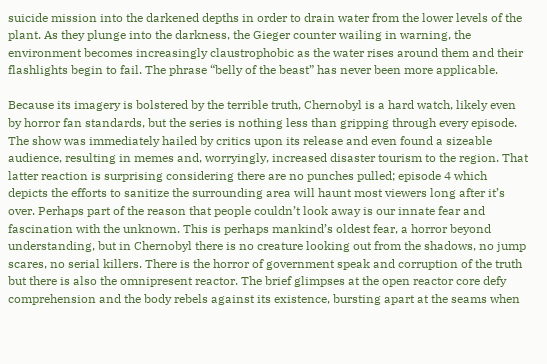suicide mission into the darkened depths in order to drain water from the lower levels of the plant. As they plunge into the darkness, the Gieger counter wailing in warning, the environment becomes increasingly claustrophobic as the water rises around them and their flashlights begin to fail. The phrase “belly of the beast” has never been more applicable.

Because its imagery is bolstered by the terrible truth, Chernobyl is a hard watch, likely even by horror fan standards, but the series is nothing less than gripping through every episode. The show was immediately hailed by critics upon its release and even found a sizeable audience, resulting in memes and, worryingly, increased disaster tourism to the region. That latter reaction is surprising considering there are no punches pulled; episode 4 which depicts the efforts to sanitize the surrounding area will haunt most viewers long after it’s over. Perhaps part of the reason that people couldn’t look away is our innate fear and fascination with the unknown. This is perhaps mankind’s oldest fear, a horror beyond understanding, but in Chernobyl there is no creature looking out from the shadows, no jump scares, no serial killers. There is the horror of government speak and corruption of the truth but there is also the omnipresent reactor. The brief glimpses at the open reactor core defy comprehension and the body rebels against its existence, bursting apart at the seams when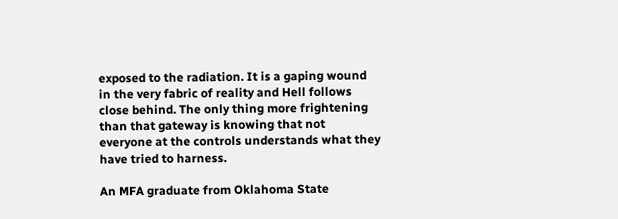exposed to the radiation. It is a gaping wound in the very fabric of reality and Hell follows close behind. The only thing more frightening than that gateway is knowing that not everyone at the controls understands what they have tried to harness.

An MFA graduate from Oklahoma State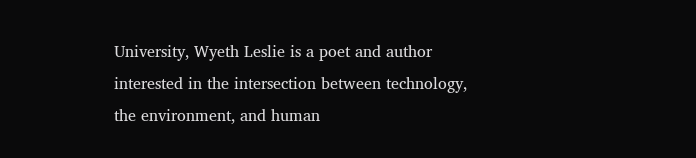University, Wyeth Leslie is a poet and author interested in the intersection between technology, the environment, and human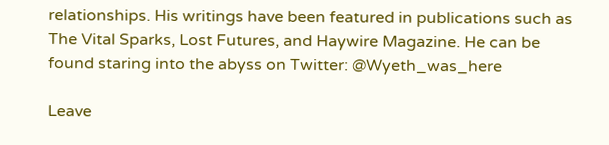relationships. His writings have been featured in publications such as The Vital Sparks, Lost Futures, and Haywire Magazine. He can be found staring into the abyss on Twitter: @Wyeth_was_here

Leave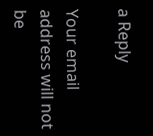a Reply

Your email address will not be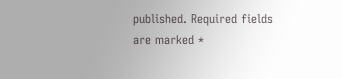published. Required fields are marked *